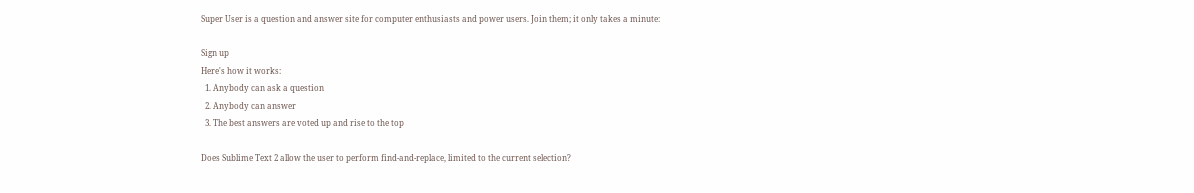Super User is a question and answer site for computer enthusiasts and power users. Join them; it only takes a minute:

Sign up
Here's how it works:
  1. Anybody can ask a question
  2. Anybody can answer
  3. The best answers are voted up and rise to the top

Does Sublime Text 2 allow the user to perform find-and-replace, limited to the current selection?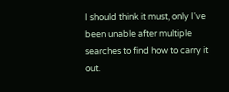I should think it must, only I've been unable after multiple searches to find how to carry it out.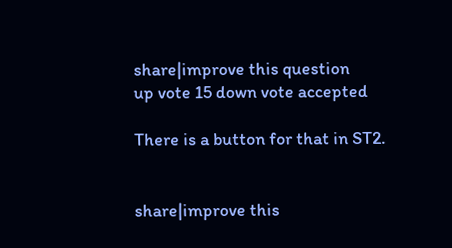share|improve this question
up vote 15 down vote accepted

There is a button for that in ST2.


share|improve this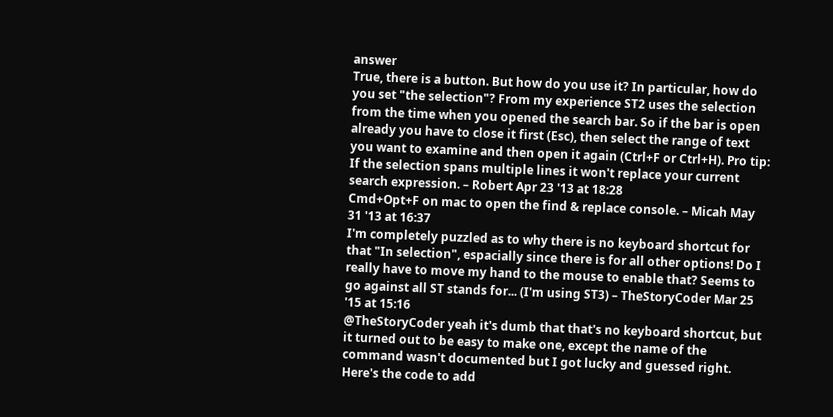answer
True, there is a button. But how do you use it? In particular, how do you set "the selection"? From my experience ST2 uses the selection from the time when you opened the search bar. So if the bar is open already you have to close it first (Esc), then select the range of text you want to examine and then open it again (Ctrl+F or Ctrl+H). Pro tip: If the selection spans multiple lines it won't replace your current search expression. – Robert Apr 23 '13 at 18:28
Cmd+Opt+F on mac to open the find & replace console. – Micah May 31 '13 at 16:37
I'm completely puzzled as to why there is no keyboard shortcut for that "In selection", espacially since there is for all other options! Do I really have to move my hand to the mouse to enable that? Seems to go against all ST stands for... (I'm using ST3) – TheStoryCoder Mar 25 '15 at 15:16
@TheStoryCoder yeah it's dumb that that's no keyboard shortcut, but it turned out to be easy to make one, except the name of the command wasn't documented but I got lucky and guessed right. Here's the code to add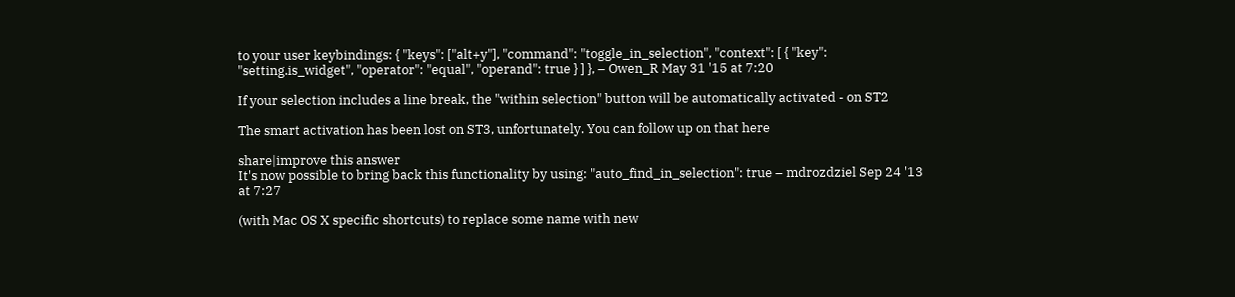to your user keybindings: { "keys": ["alt+y"], "command": "toggle_in_selection", "context": [ { "key": "setting.is_widget", "operator": "equal", "operand": true } ] }, – Owen_R May 31 '15 at 7:20

If your selection includes a line break, the "within selection" button will be automatically activated - on ST2

The smart activation has been lost on ST3, unfortunately. You can follow up on that here

share|improve this answer
It's now possible to bring back this functionality by using: "auto_find_in_selection": true – mdrozdziel Sep 24 '13 at 7:27

(with Mac OS X specific shortcuts) to replace some name with new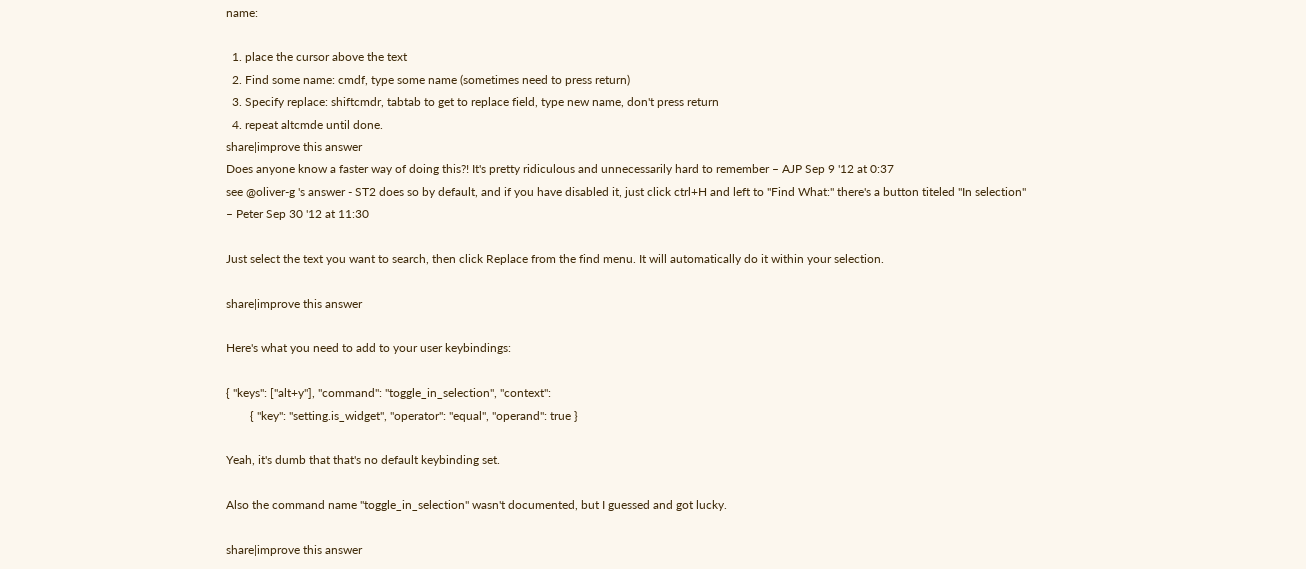name:

  1. place the cursor above the text
  2. Find some name: cmdf, type some name (sometimes need to press return)
  3. Specify replace: shiftcmdr, tabtab to get to replace field, type new name, don't press return
  4. repeat altcmde until done.
share|improve this answer
Does anyone know a faster way of doing this?! It's pretty ridiculous and unnecessarily hard to remember – AJP Sep 9 '12 at 0:37
see @oliver-g 's answer - ST2 does so by default, and if you have disabled it, just click ctrl+H and left to "Find What:" there's a button titeled "In selection" – Peter Sep 30 '12 at 11:30

Just select the text you want to search, then click Replace from the find menu. It will automatically do it within your selection.

share|improve this answer

Here's what you need to add to your user keybindings:

{ "keys": ["alt+y"], "command": "toggle_in_selection", "context":
        { "key": "setting.is_widget", "operator": "equal", "operand": true }

Yeah, it's dumb that that's no default keybinding set.

Also the command name "toggle_in_selection" wasn't documented, but I guessed and got lucky.

share|improve this answer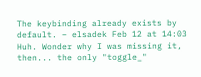The keybinding already exists by default. – elsadek Feb 12 at 14:03
Huh. Wonder why I was missing it, then... the only "toggle_"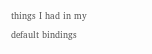things I had in my default bindings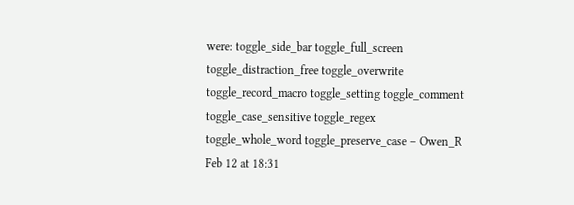were: toggle_side_bar toggle_full_screen toggle_distraction_free toggle_overwrite toggle_record_macro toggle_setting toggle_comment toggle_case_sensitive toggle_regex toggle_whole_word toggle_preserve_case – Owen_R Feb 12 at 18:31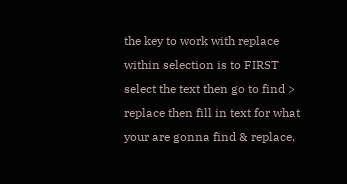the key to work with replace within selection is to FIRST select the text then go to find > replace then fill in text for what your are gonna find & replace,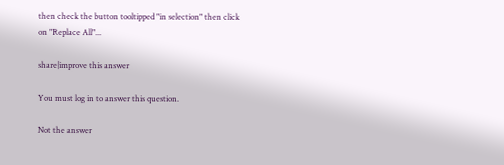then check the button tooltipped "in selection" then click on "Replace All"...

share|improve this answer

You must log in to answer this question.

Not the answer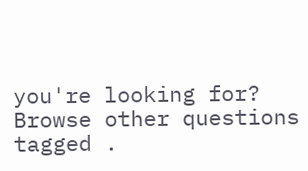you're looking for? Browse other questions tagged .